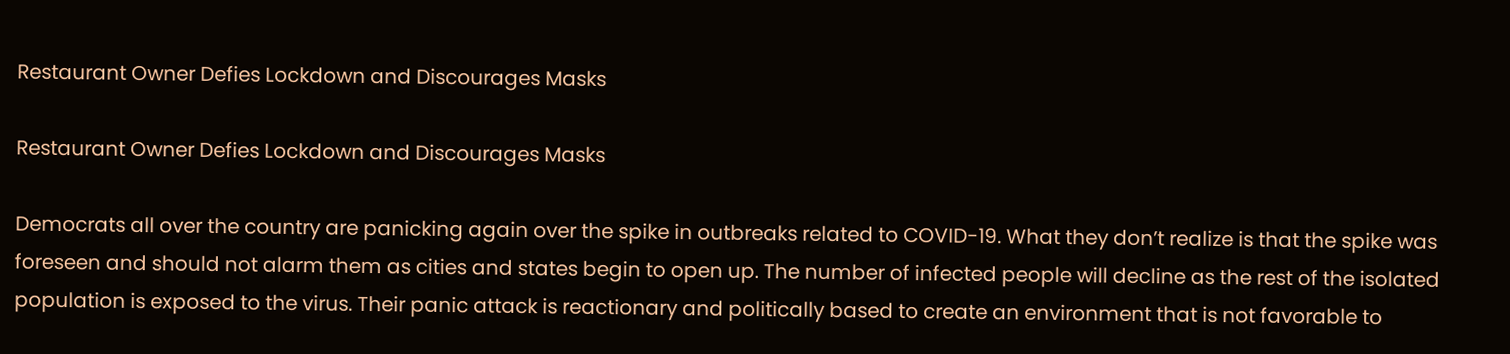Restaurant Owner Defies Lockdown and Discourages Masks

Restaurant Owner Defies Lockdown and Discourages Masks

Democrats all over the country are panicking again over the spike in outbreaks related to COVID-19. What they don’t realize is that the spike was foreseen and should not alarm them as cities and states begin to open up. The number of infected people will decline as the rest of the isolated population is exposed to the virus. Their panic attack is reactionary and politically based to create an environment that is not favorable to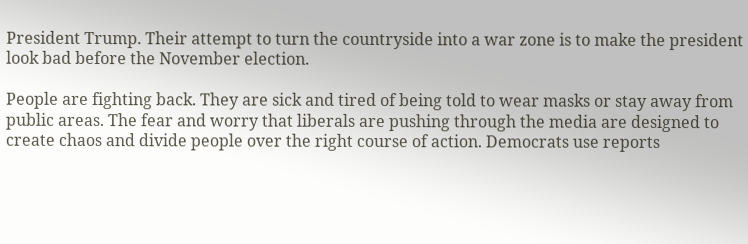President Trump. Their attempt to turn the countryside into a war zone is to make the president look bad before the November election.

People are fighting back. They are sick and tired of being told to wear masks or stay away from public areas. The fear and worry that liberals are pushing through the media are designed to create chaos and divide people over the right course of action. Democrats use reports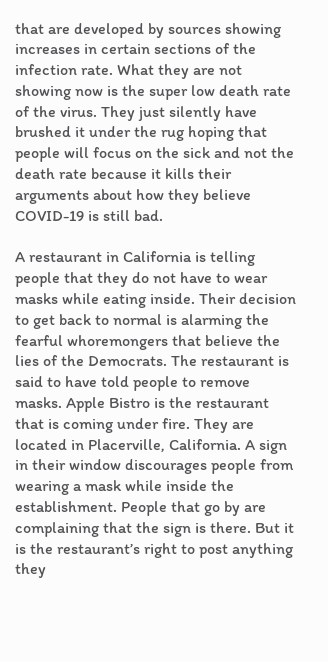that are developed by sources showing increases in certain sections of the infection rate. What they are not showing now is the super low death rate of the virus. They just silently have brushed it under the rug hoping that people will focus on the sick and not the death rate because it kills their arguments about how they believe COVID-19 is still bad.

A restaurant in California is telling people that they do not have to wear masks while eating inside. Their decision to get back to normal is alarming the fearful whoremongers that believe the lies of the Democrats. The restaurant is said to have told people to remove masks. Apple Bistro is the restaurant that is coming under fire. They are located in Placerville, California. A sign in their window discourages people from wearing a mask while inside the establishment. People that go by are complaining that the sign is there. But it is the restaurant’s right to post anything they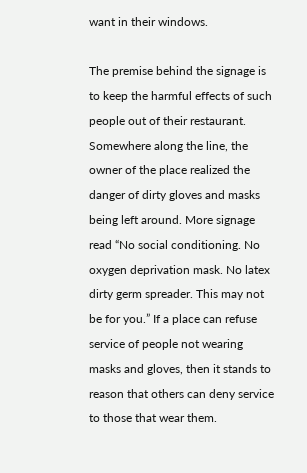want in their windows.

The premise behind the signage is to keep the harmful effects of such people out of their restaurant. Somewhere along the line, the owner of the place realized the danger of dirty gloves and masks being left around. More signage read “No social conditioning. No oxygen deprivation mask. No latex dirty germ spreader. This may not be for you.” If a place can refuse service of people not wearing masks and gloves, then it stands to reason that others can deny service to those that wear them.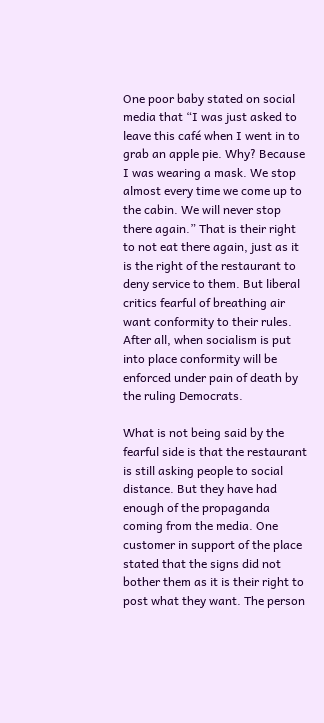One poor baby stated on social media that “I was just asked to leave this café when I went in to grab an apple pie. Why? Because I was wearing a mask. We stop almost every time we come up to the cabin. We will never stop there again.” That is their right to not eat there again, just as it is the right of the restaurant to deny service to them. But liberal critics fearful of breathing air want conformity to their rules. After all, when socialism is put into place conformity will be enforced under pain of death by the ruling Democrats.

What is not being said by the fearful side is that the restaurant is still asking people to social distance. But they have had enough of the propaganda coming from the media. One customer in support of the place stated that the signs did not bother them as it is their right to post what they want. The person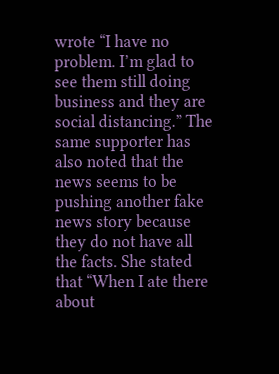wrote “I have no problem. I’m glad to see them still doing business and they are social distancing.” The same supporter has also noted that the news seems to be pushing another fake news story because they do not have all the facts. She stated that “When I ate there about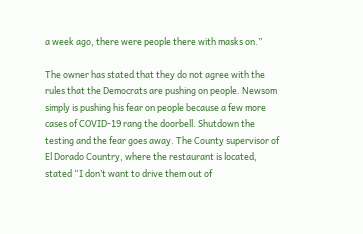a week ago, there were people there with masks on.”

The owner has stated that they do not agree with the rules that the Democrats are pushing on people. Newsom simply is pushing his fear on people because a few more cases of COVID-19 rang the doorbell. Shutdown the testing and the fear goes away. The County supervisor of El Dorado Country, where the restaurant is located, stated “I don’t want to drive them out of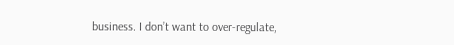business. I don’t want to over-regulate,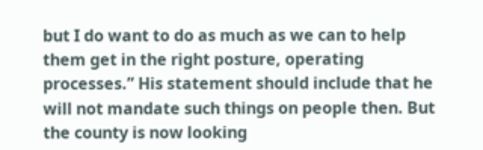but I do want to do as much as we can to help them get in the right posture, operating processes.” His statement should include that he will not mandate such things on people then. But the county is now looking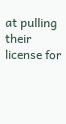at pulling their license for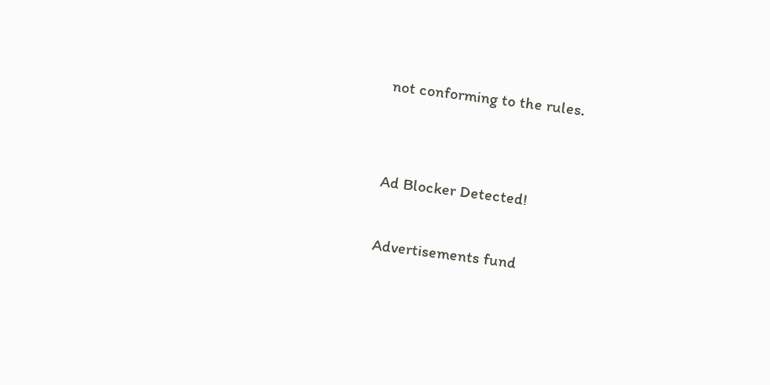not conforming to the rules.


Ad Blocker Detected!

Advertisements fund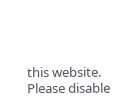this website. Please disable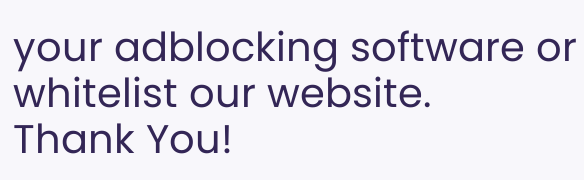your adblocking software or whitelist our website.
Thank You!